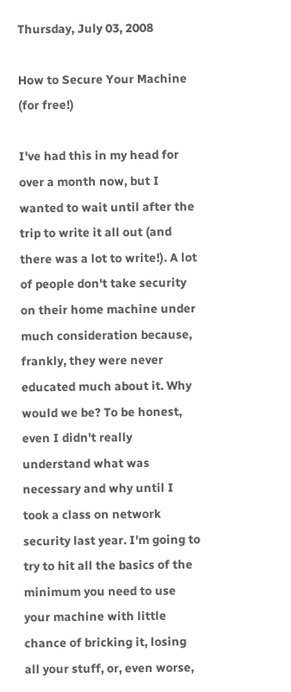Thursday, July 03, 2008

How to Secure Your Machine (for free!)

I've had this in my head for over a month now, but I wanted to wait until after the trip to write it all out (and there was a lot to write!). A lot of people don't take security on their home machine under much consideration because, frankly, they were never educated much about it. Why would we be? To be honest, even I didn't really understand what was necessary and why until I took a class on network security last year. I'm going to try to hit all the basics of the minimum you need to use your machine with little chance of bricking it, losing all your stuff, or, even worse,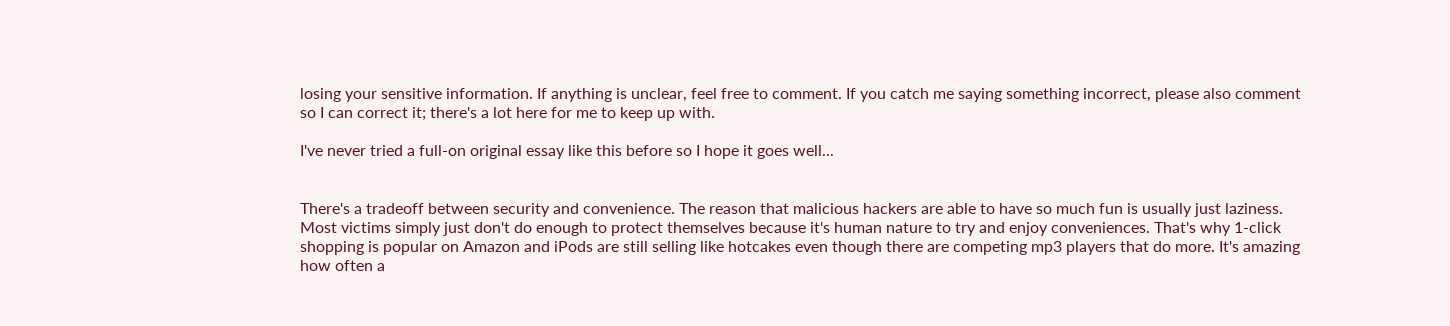losing your sensitive information. If anything is unclear, feel free to comment. If you catch me saying something incorrect, please also comment so I can correct it; there's a lot here for me to keep up with.

I've never tried a full-on original essay like this before so I hope it goes well...


There's a tradeoff between security and convenience. The reason that malicious hackers are able to have so much fun is usually just laziness. Most victims simply just don't do enough to protect themselves because it's human nature to try and enjoy conveniences. That's why 1-click shopping is popular on Amazon and iPods are still selling like hotcakes even though there are competing mp3 players that do more. It's amazing how often a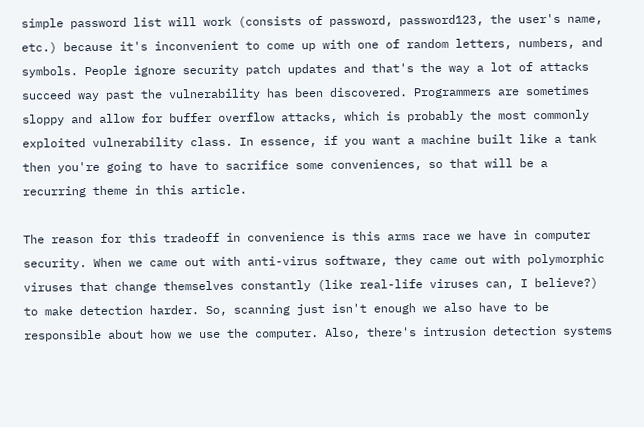simple password list will work (consists of password, password123, the user's name, etc.) because it's inconvenient to come up with one of random letters, numbers, and symbols. People ignore security patch updates and that's the way a lot of attacks succeed way past the vulnerability has been discovered. Programmers are sometimes sloppy and allow for buffer overflow attacks, which is probably the most commonly exploited vulnerability class. In essence, if you want a machine built like a tank then you're going to have to sacrifice some conveniences, so that will be a recurring theme in this article.

The reason for this tradeoff in convenience is this arms race we have in computer security. When we came out with anti-virus software, they came out with polymorphic viruses that change themselves constantly (like real-life viruses can, I believe?) to make detection harder. So, scanning just isn't enough we also have to be responsible about how we use the computer. Also, there's intrusion detection systems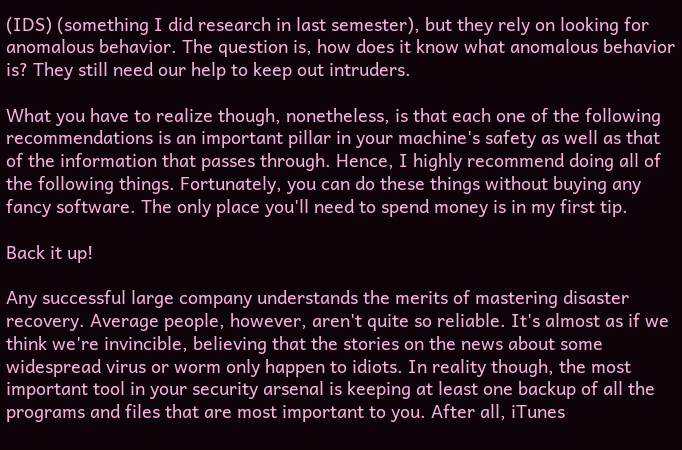(IDS) (something I did research in last semester), but they rely on looking for anomalous behavior. The question is, how does it know what anomalous behavior is? They still need our help to keep out intruders.

What you have to realize though, nonetheless, is that each one of the following recommendations is an important pillar in your machine's safety as well as that of the information that passes through. Hence, I highly recommend doing all of the following things. Fortunately, you can do these things without buying any fancy software. The only place you'll need to spend money is in my first tip.

Back it up!

Any successful large company understands the merits of mastering disaster recovery. Average people, however, aren't quite so reliable. It's almost as if we think we're invincible, believing that the stories on the news about some widespread virus or worm only happen to idiots. In reality though, the most important tool in your security arsenal is keeping at least one backup of all the programs and files that are most important to you. After all, iTunes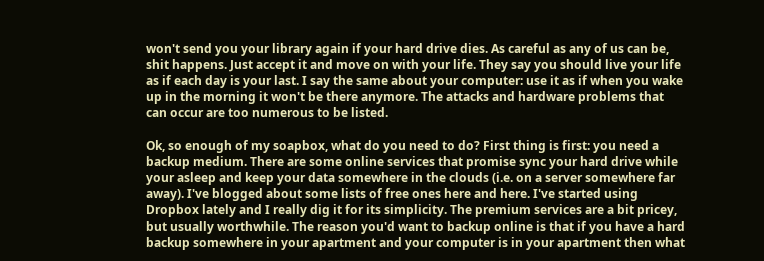won't send you your library again if your hard drive dies. As careful as any of us can be, shit happens. Just accept it and move on with your life. They say you should live your life as if each day is your last. I say the same about your computer: use it as if when you wake up in the morning it won't be there anymore. The attacks and hardware problems that can occur are too numerous to be listed.

Ok, so enough of my soapbox, what do you need to do? First thing is first: you need a backup medium. There are some online services that promise sync your hard drive while your asleep and keep your data somewhere in the clouds (i.e. on a server somewhere far away). I've blogged about some lists of free ones here and here. I've started using Dropbox lately and I really dig it for its simplicity. The premium services are a bit pricey, but usually worthwhile. The reason you'd want to backup online is that if you have a hard backup somewhere in your apartment and your computer is in your apartment then what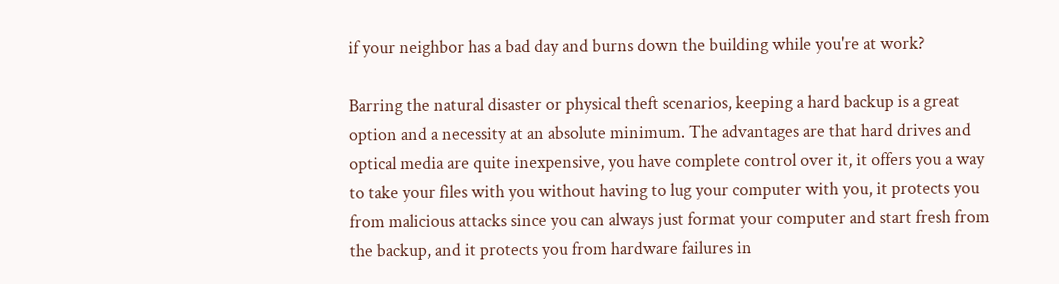if your neighbor has a bad day and burns down the building while you're at work?

Barring the natural disaster or physical theft scenarios, keeping a hard backup is a great option and a necessity at an absolute minimum. The advantages are that hard drives and optical media are quite inexpensive, you have complete control over it, it offers you a way to take your files with you without having to lug your computer with you, it protects you from malicious attacks since you can always just format your computer and start fresh from the backup, and it protects you from hardware failures in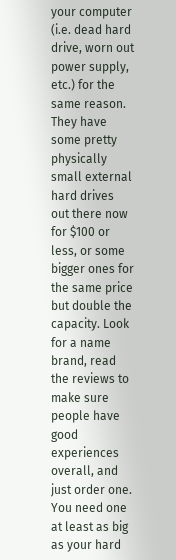your computer (i.e. dead hard drive, worn out power supply, etc.) for the same reason. They have some pretty physically small external hard drives out there now for $100 or less, or some bigger ones for the same price but double the capacity. Look for a name brand, read the reviews to make sure people have good experiences overall, and just order one. You need one at least as big as your hard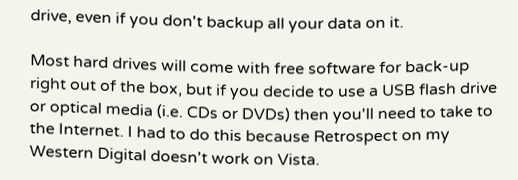drive, even if you don't backup all your data on it.

Most hard drives will come with free software for back-up right out of the box, but if you decide to use a USB flash drive or optical media (i.e. CDs or DVDs) then you'll need to take to the Internet. I had to do this because Retrospect on my Western Digital doesn't work on Vista.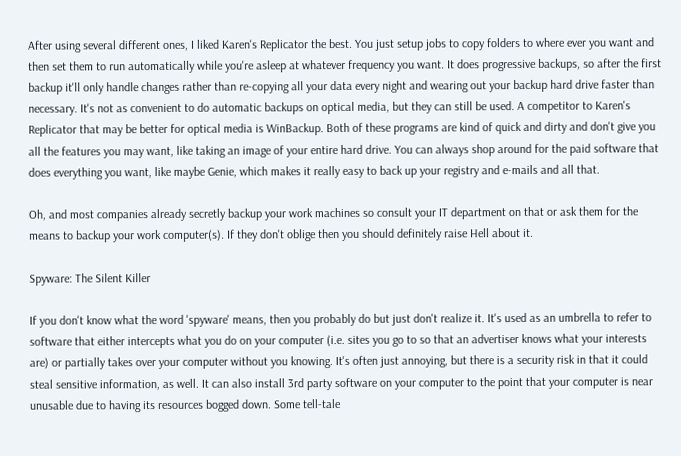After using several different ones, I liked Karen's Replicator the best. You just setup jobs to copy folders to where ever you want and then set them to run automatically while you're asleep at whatever frequency you want. It does progressive backups, so after the first backup it'll only handle changes rather than re-copying all your data every night and wearing out your backup hard drive faster than necessary. It's not as convenient to do automatic backups on optical media, but they can still be used. A competitor to Karen's Replicator that may be better for optical media is WinBackup. Both of these programs are kind of quick and dirty and don't give you all the features you may want, like taking an image of your entire hard drive. You can always shop around for the paid software that does everything you want, like maybe Genie, which makes it really easy to back up your registry and e-mails and all that.

Oh, and most companies already secretly backup your work machines so consult your IT department on that or ask them for the means to backup your work computer(s). If they don't oblige then you should definitely raise Hell about it.

Spyware: The Silent Killer

If you don't know what the word 'spyware' means, then you probably do but just don't realize it. It's used as an umbrella to refer to software that either intercepts what you do on your computer (i.e. sites you go to so that an advertiser knows what your interests are) or partially takes over your computer without you knowing. It's often just annoying, but there is a security risk in that it could steal sensitive information, as well. It can also install 3rd party software on your computer to the point that your computer is near unusable due to having its resources bogged down. Some tell-tale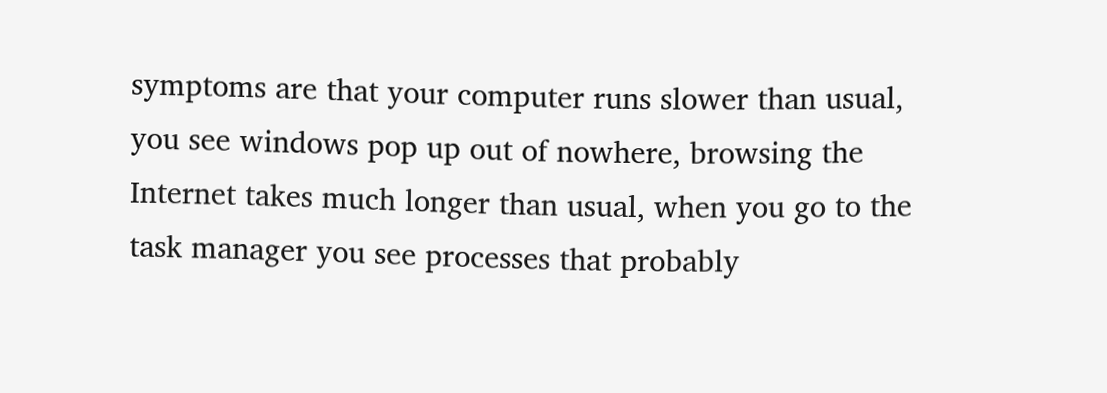symptoms are that your computer runs slower than usual, you see windows pop up out of nowhere, browsing the Internet takes much longer than usual, when you go to the task manager you see processes that probably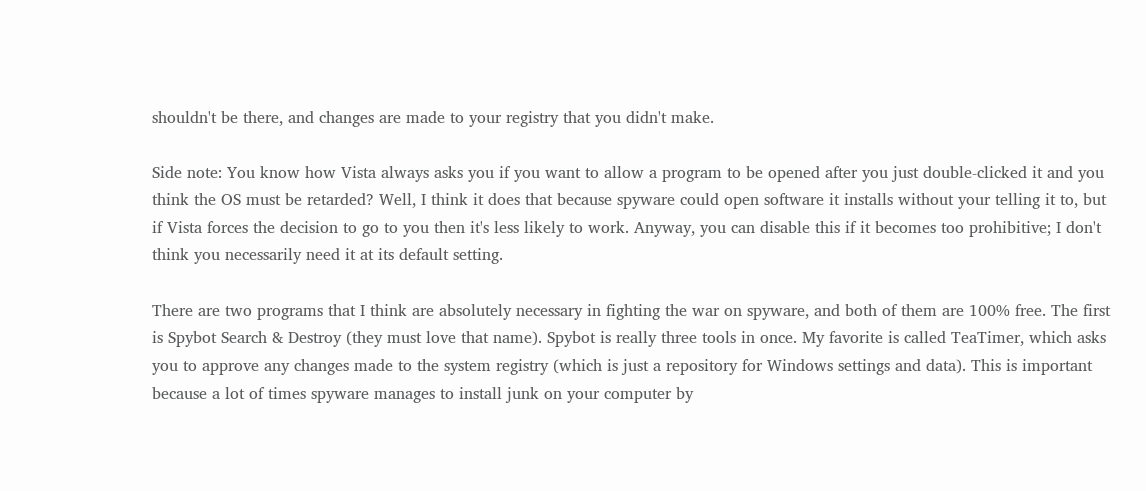shouldn't be there, and changes are made to your registry that you didn't make.

Side note: You know how Vista always asks you if you want to allow a program to be opened after you just double-clicked it and you think the OS must be retarded? Well, I think it does that because spyware could open software it installs without your telling it to, but if Vista forces the decision to go to you then it's less likely to work. Anyway, you can disable this if it becomes too prohibitive; I don't think you necessarily need it at its default setting.

There are two programs that I think are absolutely necessary in fighting the war on spyware, and both of them are 100% free. The first is Spybot Search & Destroy (they must love that name). Spybot is really three tools in once. My favorite is called TeaTimer, which asks you to approve any changes made to the system registry (which is just a repository for Windows settings and data). This is important because a lot of times spyware manages to install junk on your computer by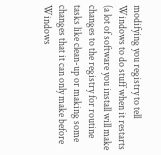modifying you registry to tell Windows to do stuff when it restarts (a lot of software you install will make changes to the registry for routine tasks like clean-up or making some changes that it can only make before Windows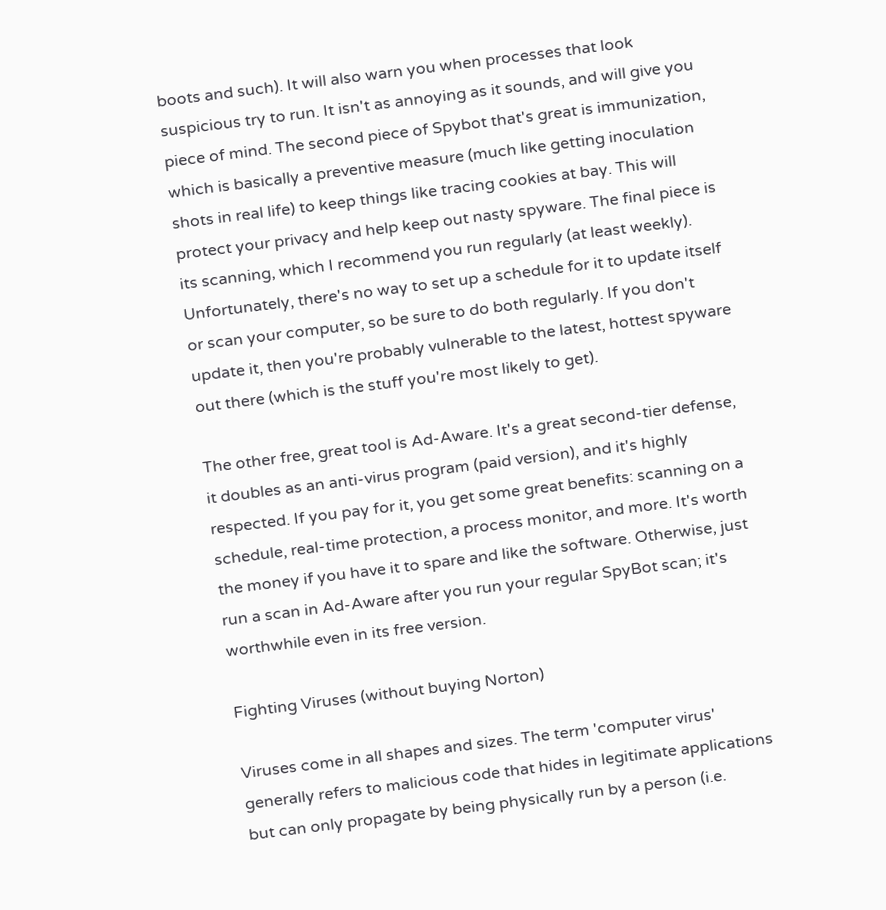boots and such). It will also warn you when processes that look suspicious try to run. It isn't as annoying as it sounds, and will give you piece of mind. The second piece of Spybot that's great is immunization, which is basically a preventive measure (much like getting inoculation shots in real life) to keep things like tracing cookies at bay. This will protect your privacy and help keep out nasty spyware. The final piece is its scanning, which I recommend you run regularly (at least weekly). Unfortunately, there's no way to set up a schedule for it to update itself or scan your computer, so be sure to do both regularly. If you don't update it, then you're probably vulnerable to the latest, hottest spyware out there (which is the stuff you're most likely to get).

The other free, great tool is Ad-Aware. It's a great second-tier defense, it doubles as an anti-virus program (paid version), and it's highly respected. If you pay for it, you get some great benefits: scanning on a schedule, real-time protection, a process monitor, and more. It's worth the money if you have it to spare and like the software. Otherwise, just run a scan in Ad-Aware after you run your regular SpyBot scan; it's worthwhile even in its free version.

Fighting Viruses (without buying Norton)

Viruses come in all shapes and sizes. The term 'computer virus' generally refers to malicious code that hides in legitimate applications but can only propagate by being physically run by a person (i.e.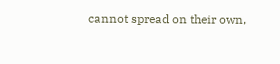cannot spread on their own,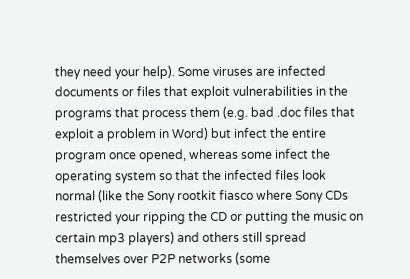they need your help). Some viruses are infected documents or files that exploit vulnerabilities in the programs that process them (e.g. bad .doc files that exploit a problem in Word) but infect the entire program once opened, whereas some infect the operating system so that the infected files look normal (like the Sony rootkit fiasco where Sony CDs restricted your ripping the CD or putting the music on certain mp3 players) and others still spread themselves over P2P networks (some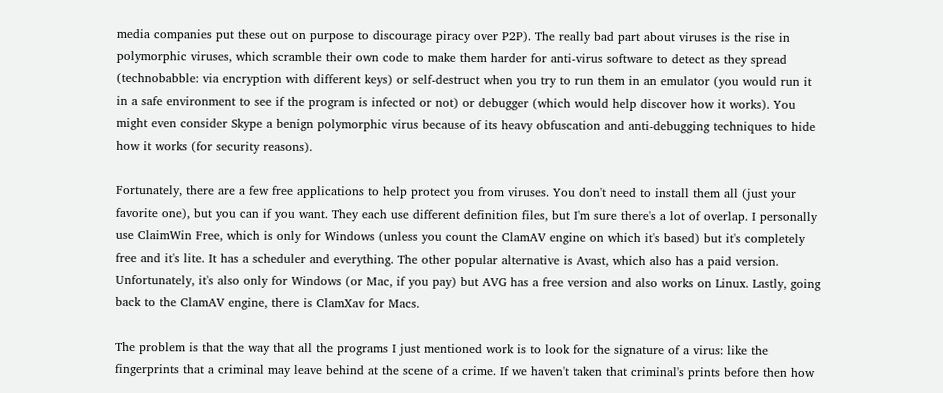media companies put these out on purpose to discourage piracy over P2P). The really bad part about viruses is the rise in polymorphic viruses, which scramble their own code to make them harder for anti-virus software to detect as they spread (technobabble: via encryption with different keys) or self-destruct when you try to run them in an emulator (you would run it in a safe environment to see if the program is infected or not) or debugger (which would help discover how it works). You might even consider Skype a benign polymorphic virus because of its heavy obfuscation and anti-debugging techniques to hide how it works (for security reasons).

Fortunately, there are a few free applications to help protect you from viruses. You don't need to install them all (just your favorite one), but you can if you want. They each use different definition files, but I'm sure there's a lot of overlap. I personally use ClaimWin Free, which is only for Windows (unless you count the ClamAV engine on which it's based) but it's completely free and it's lite. It has a scheduler and everything. The other popular alternative is Avast, which also has a paid version. Unfortunately, it's also only for Windows (or Mac, if you pay) but AVG has a free version and also works on Linux. Lastly, going back to the ClamAV engine, there is ClamXav for Macs.

The problem is that the way that all the programs I just mentioned work is to look for the signature of a virus: like the fingerprints that a criminal may leave behind at the scene of a crime. If we haven't taken that criminal's prints before then how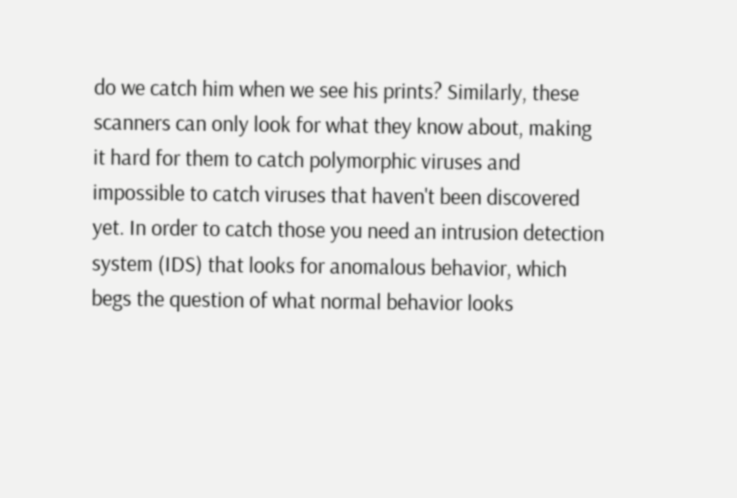do we catch him when we see his prints? Similarly, these scanners can only look for what they know about, making it hard for them to catch polymorphic viruses and impossible to catch viruses that haven't been discovered yet. In order to catch those you need an intrusion detection system (IDS) that looks for anomalous behavior, which begs the question of what normal behavior looks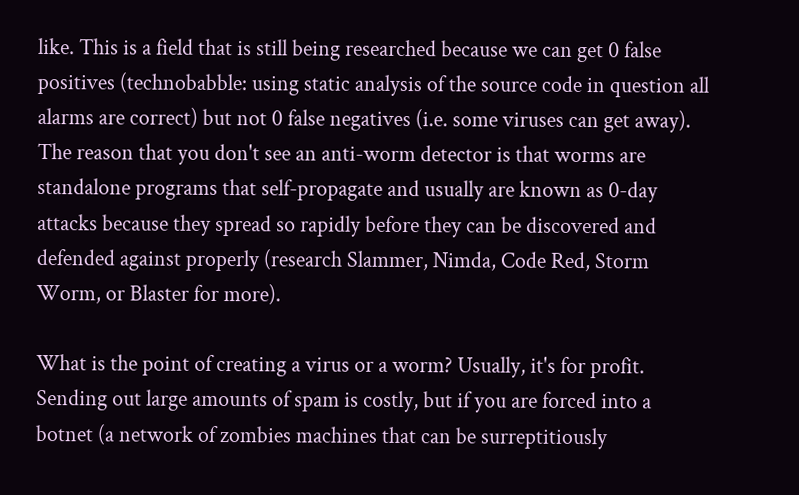like. This is a field that is still being researched because we can get 0 false positives (technobabble: using static analysis of the source code in question all alarms are correct) but not 0 false negatives (i.e. some viruses can get away). The reason that you don't see an anti-worm detector is that worms are standalone programs that self-propagate and usually are known as 0-day attacks because they spread so rapidly before they can be discovered and defended against properly (research Slammer, Nimda, Code Red, Storm Worm, or Blaster for more).

What is the point of creating a virus or a worm? Usually, it's for profit. Sending out large amounts of spam is costly, but if you are forced into a botnet (a network of zombies machines that can be surreptitiously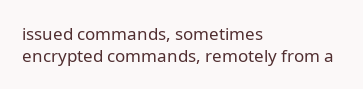issued commands, sometimes encrypted commands, remotely from a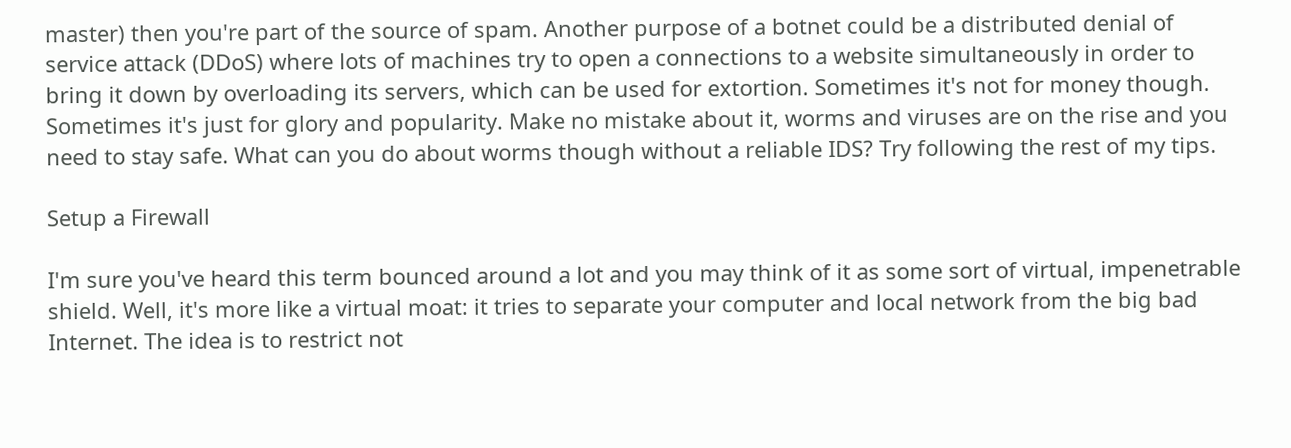master) then you're part of the source of spam. Another purpose of a botnet could be a distributed denial of service attack (DDoS) where lots of machines try to open a connections to a website simultaneously in order to bring it down by overloading its servers, which can be used for extortion. Sometimes it's not for money though. Sometimes it's just for glory and popularity. Make no mistake about it, worms and viruses are on the rise and you need to stay safe. What can you do about worms though without a reliable IDS? Try following the rest of my tips.

Setup a Firewall

I'm sure you've heard this term bounced around a lot and you may think of it as some sort of virtual, impenetrable shield. Well, it's more like a virtual moat: it tries to separate your computer and local network from the big bad Internet. The idea is to restrict not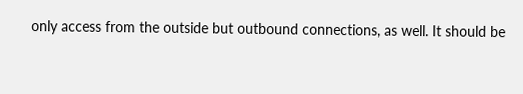only access from the outside but outbound connections, as well. It should be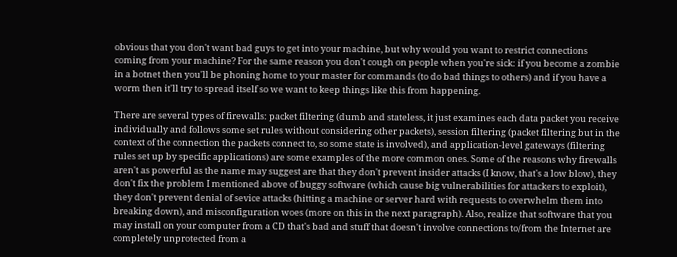obvious that you don't want bad guys to get into your machine, but why would you want to restrict connections coming from your machine? For the same reason you don't cough on people when you're sick: if you become a zombie in a botnet then you'll be phoning home to your master for commands (to do bad things to others) and if you have a worm then it'll try to spread itself so we want to keep things like this from happening.

There are several types of firewalls: packet filtering (dumb and stateless, it just examines each data packet you receive individually and follows some set rules without considering other packets), session filtering (packet filtering but in the context of the connection the packets connect to, so some state is involved), and application-level gateways (filtering rules set up by specific applications) are some examples of the more common ones. Some of the reasons why firewalls aren't as powerful as the name may suggest are that they don't prevent insider attacks (I know, that's a low blow), they don't fix the problem I mentioned above of buggy software (which cause big vulnerabilities for attackers to exploit), they don't prevent denial of sevice attacks (hitting a machine or server hard with requests to overwhelm them into breaking down), and misconfiguration woes (more on this in the next paragraph). Also, realize that software that you may install on your computer from a CD that's bad and stuff that doesn't involve connections to/from the Internet are completely unprotected from a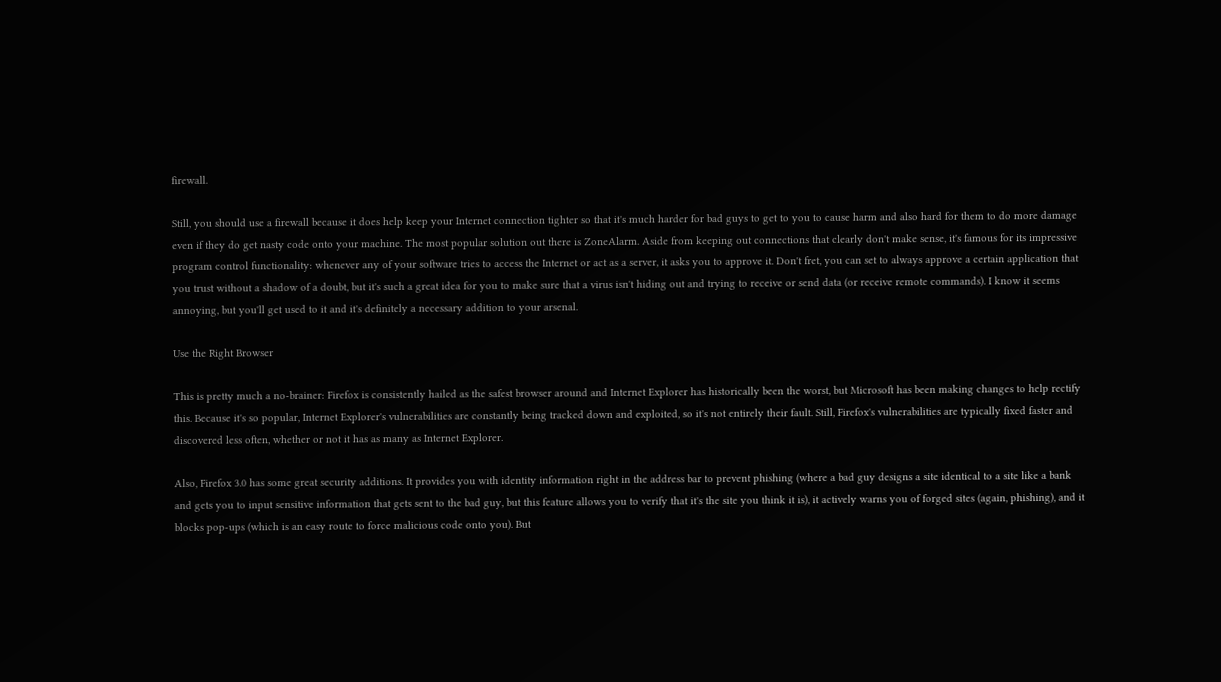firewall.

Still, you should use a firewall because it does help keep your Internet connection tighter so that it's much harder for bad guys to get to you to cause harm and also hard for them to do more damage even if they do get nasty code onto your machine. The most popular solution out there is ZoneAlarm. Aside from keeping out connections that clearly don't make sense, it's famous for its impressive program control functionality: whenever any of your software tries to access the Internet or act as a server, it asks you to approve it. Don't fret, you can set to always approve a certain application that you trust without a shadow of a doubt, but it's such a great idea for you to make sure that a virus isn't hiding out and trying to receive or send data (or receive remote commands). I know it seems annoying, but you'll get used to it and it's definitely a necessary addition to your arsenal.

Use the Right Browser

This is pretty much a no-brainer: Firefox is consistently hailed as the safest browser around and Internet Explorer has historically been the worst, but Microsoft has been making changes to help rectify this. Because it's so popular, Internet Explorer's vulnerabilities are constantly being tracked down and exploited, so it's not entirely their fault. Still, Firefox's vulnerabilities are typically fixed faster and discovered less often, whether or not it has as many as Internet Explorer.

Also, Firefox 3.0 has some great security additions. It provides you with identity information right in the address bar to prevent phishing (where a bad guy designs a site identical to a site like a bank and gets you to input sensitive information that gets sent to the bad guy, but this feature allows you to verify that it's the site you think it is), it actively warns you of forged sites (again, phishing), and it blocks pop-ups (which is an easy route to force malicious code onto you). But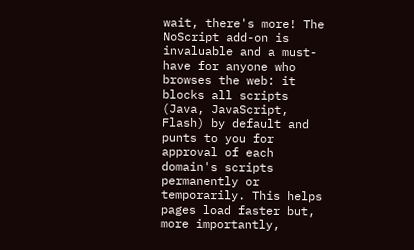wait, there's more! The NoScript add-on is invaluable and a must-have for anyone who browses the web: it blocks all scripts (Java, JavaScript, Flash) by default and punts to you for approval of each domain's scripts permanently or temporarily. This helps pages load faster but, more importantly,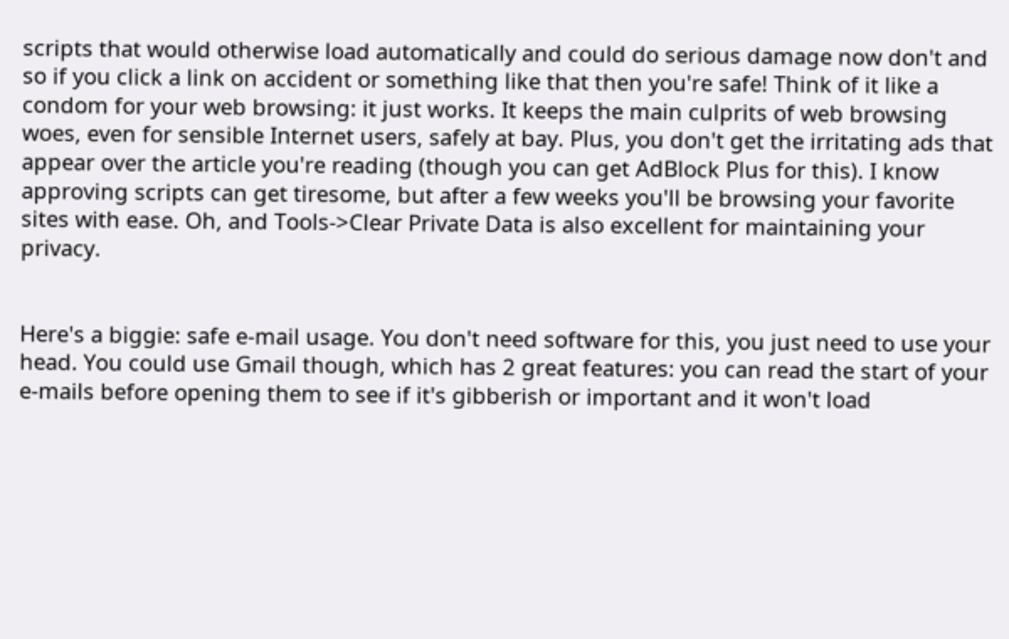scripts that would otherwise load automatically and could do serious damage now don't and so if you click a link on accident or something like that then you're safe! Think of it like a condom for your web browsing: it just works. It keeps the main culprits of web browsing woes, even for sensible Internet users, safely at bay. Plus, you don't get the irritating ads that appear over the article you're reading (though you can get AdBlock Plus for this). I know approving scripts can get tiresome, but after a few weeks you'll be browsing your favorite sites with ease. Oh, and Tools->Clear Private Data is also excellent for maintaining your privacy.


Here's a biggie: safe e-mail usage. You don't need software for this, you just need to use your head. You could use Gmail though, which has 2 great features: you can read the start of your e-mails before opening them to see if it's gibberish or important and it won't load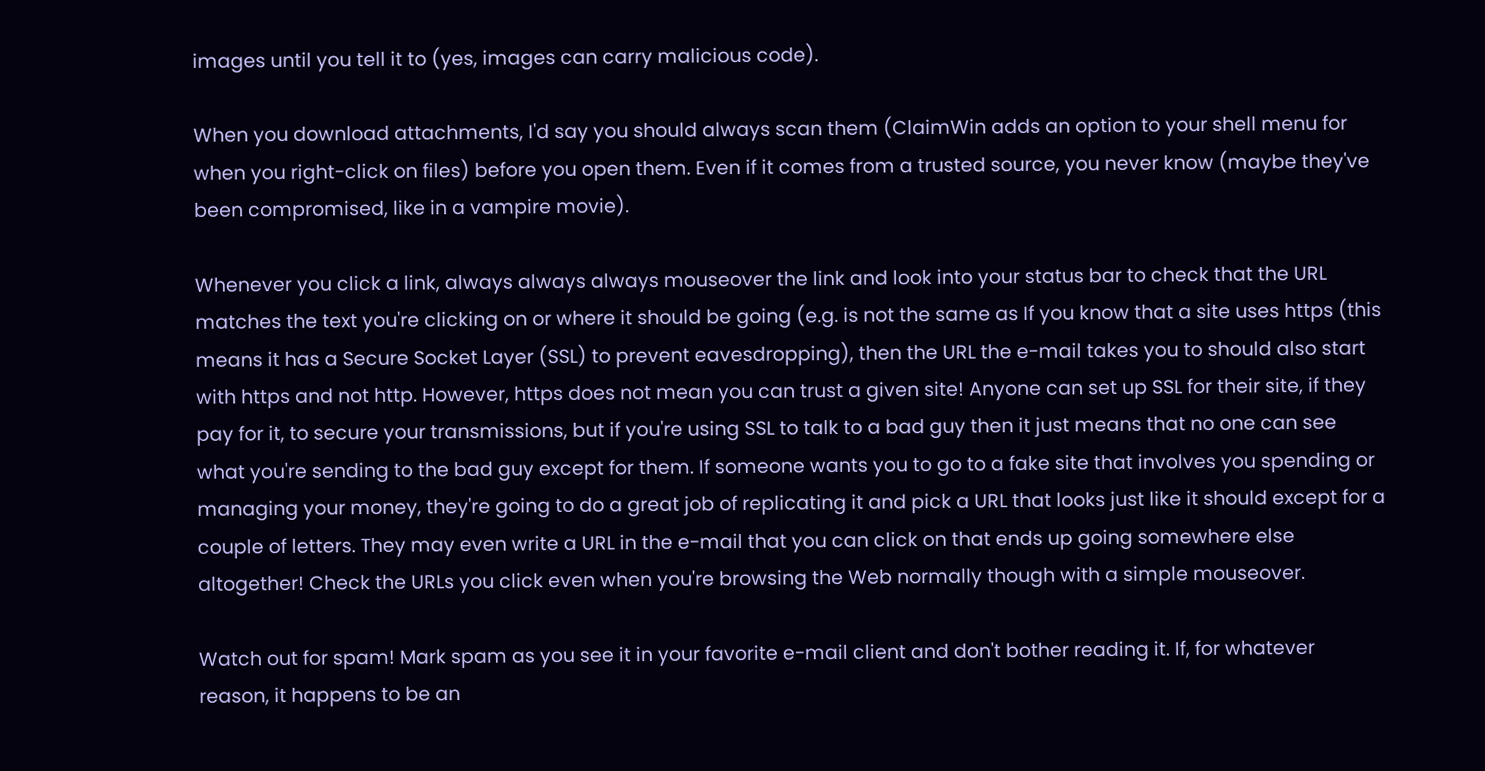images until you tell it to (yes, images can carry malicious code).

When you download attachments, I'd say you should always scan them (ClaimWin adds an option to your shell menu for when you right-click on files) before you open them. Even if it comes from a trusted source, you never know (maybe they've been compromised, like in a vampire movie).

Whenever you click a link, always always always mouseover the link and look into your status bar to check that the URL matches the text you're clicking on or where it should be going (e.g. is not the same as If you know that a site uses https (this means it has a Secure Socket Layer (SSL) to prevent eavesdropping), then the URL the e-mail takes you to should also start with https and not http. However, https does not mean you can trust a given site! Anyone can set up SSL for their site, if they pay for it, to secure your transmissions, but if you're using SSL to talk to a bad guy then it just means that no one can see what you're sending to the bad guy except for them. If someone wants you to go to a fake site that involves you spending or managing your money, they're going to do a great job of replicating it and pick a URL that looks just like it should except for a couple of letters. They may even write a URL in the e-mail that you can click on that ends up going somewhere else altogether! Check the URLs you click even when you're browsing the Web normally though with a simple mouseover.

Watch out for spam! Mark spam as you see it in your favorite e-mail client and don't bother reading it. If, for whatever reason, it happens to be an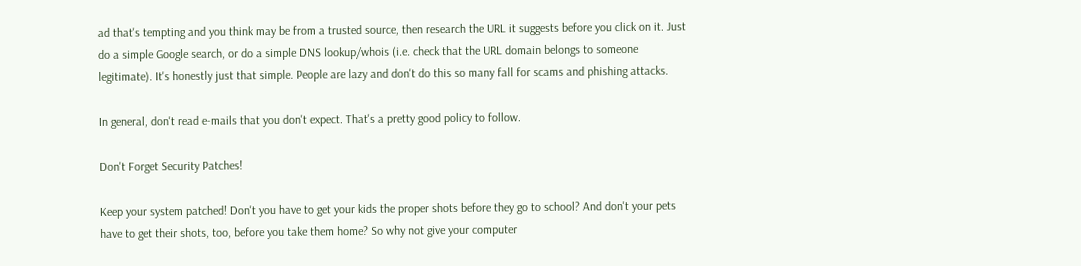ad that's tempting and you think may be from a trusted source, then research the URL it suggests before you click on it. Just do a simple Google search, or do a simple DNS lookup/whois (i.e. check that the URL domain belongs to someone legitimate). It's honestly just that simple. People are lazy and don't do this so many fall for scams and phishing attacks.

In general, don't read e-mails that you don't expect. That's a pretty good policy to follow.

Don't Forget Security Patches!

Keep your system patched! Don't you have to get your kids the proper shots before they go to school? And don't your pets have to get their shots, too, before you take them home? So why not give your computer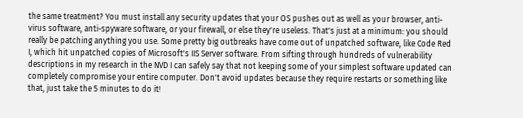the same treatment? You must install any security updates that your OS pushes out as well as your browser, anti-virus software, anti-spyware software, or your firewall, or else they're useless. That's just at a minimum: you should really be patching anything you use. Some pretty big outbreaks have come out of unpatched software, like Code Red I, which hit unpatched copies of Microsoft's IIS Server software. From sifting through hundreds of vulnerability descriptions in my research in the NVD I can safely say that not keeping some of your simplest software updated can completely compromise your entire computer. Don't avoid updates because they require restarts or something like that, just take the 5 minutes to do it!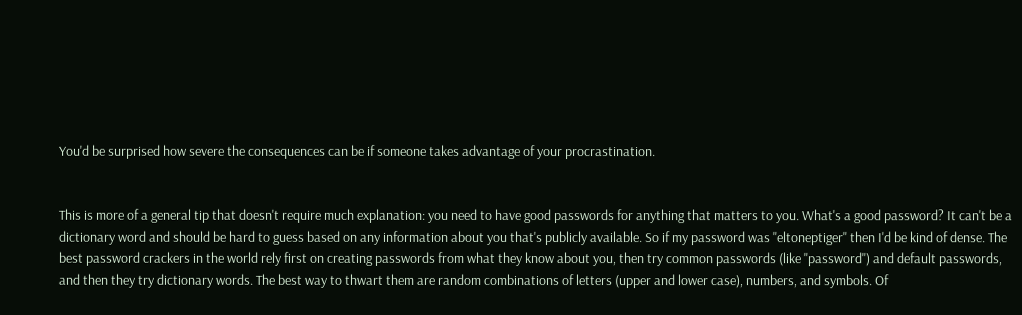You'd be surprised how severe the consequences can be if someone takes advantage of your procrastination.


This is more of a general tip that doesn't require much explanation: you need to have good passwords for anything that matters to you. What's a good password? It can't be a dictionary word and should be hard to guess based on any information about you that's publicly available. So if my password was "eltoneptiger" then I'd be kind of dense. The best password crackers in the world rely first on creating passwords from what they know about you, then try common passwords (like "password") and default passwords, and then they try dictionary words. The best way to thwart them are random combinations of letters (upper and lower case), numbers, and symbols. Of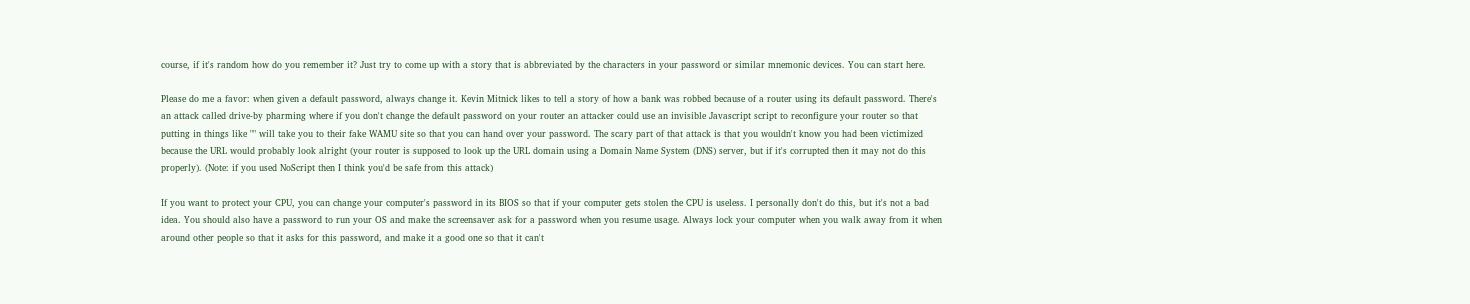course, if it's random how do you remember it? Just try to come up with a story that is abbreviated by the characters in your password or similar mnemonic devices. You can start here.

Please do me a favor: when given a default password, always change it. Kevin Mitnick likes to tell a story of how a bank was robbed because of a router using its default password. There's an attack called drive-by pharming where if you don't change the default password on your router an attacker could use an invisible Javascript script to reconfigure your router so that putting in things like "" will take you to their fake WAMU site so that you can hand over your password. The scary part of that attack is that you wouldn't know you had been victimized because the URL would probably look alright (your router is supposed to look up the URL domain using a Domain Name System (DNS) server, but if it's corrupted then it may not do this properly). (Note: if you used NoScript then I think you'd be safe from this attack)

If you want to protect your CPU, you can change your computer's password in its BIOS so that if your computer gets stolen the CPU is useless. I personally don't do this, but it's not a bad idea. You should also have a password to run your OS and make the screensaver ask for a password when you resume usage. Always lock your computer when you walk away from it when around other people so that it asks for this password, and make it a good one so that it can't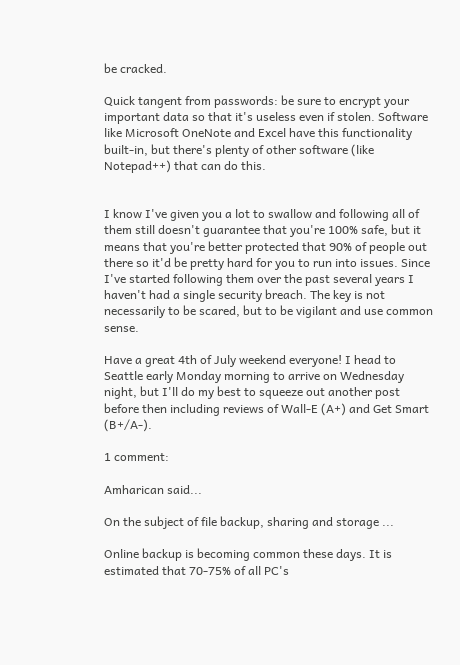be cracked.

Quick tangent from passwords: be sure to encrypt your important data so that it's useless even if stolen. Software like Microsoft OneNote and Excel have this functionality built-in, but there's plenty of other software (like Notepad++) that can do this.


I know I've given you a lot to swallow and following all of them still doesn't guarantee that you're 100% safe, but it means that you're better protected that 90% of people out there so it'd be pretty hard for you to run into issues. Since I've started following them over the past several years I haven't had a single security breach. The key is not necessarily to be scared, but to be vigilant and use common sense.

Have a great 4th of July weekend everyone! I head to Seattle early Monday morning to arrive on Wednesday night, but I'll do my best to squeeze out another post before then including reviews of Wall-E (A+) and Get Smart (B+/A-).

1 comment:

Amharican said...

On the subject of file backup, sharing and storage ...

Online backup is becoming common these days. It is estimated that 70-75% of all PC's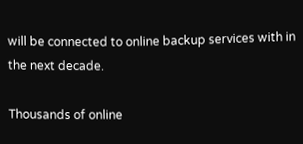will be connected to online backup services with in the next decade.

Thousands of online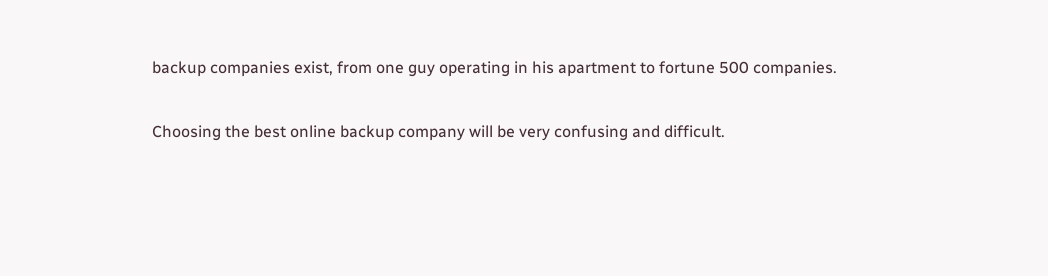backup companies exist, from one guy operating in his apartment to fortune 500 companies.

Choosing the best online backup company will be very confusing and difficult.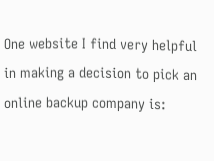One website I find very helpful in making a decision to pick an online backup company is: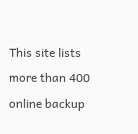This site lists more than 400 online backup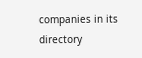companies in its directory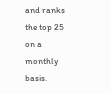and ranks the top 25 on a monthly basis.